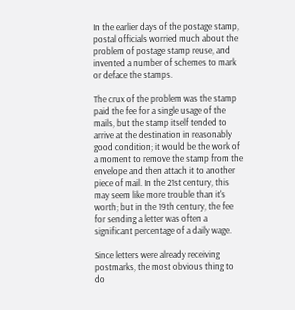In the earlier days of the postage stamp, postal officials worried much about the problem of postage stamp reuse, and invented a number of schemes to mark or deface the stamps.

The crux of the problem was the stamp paid the fee for a single usage of the mails, but the stamp itself tended to arrive at the destination in reasonably good condition; it would be the work of a moment to remove the stamp from the envelope and then attach it to another piece of mail. In the 21st century, this may seem like more trouble than it's worth; but in the 19th century, the fee for sending a letter was often a significant percentage of a daily wage.

Since letters were already receiving postmarks, the most obvious thing to do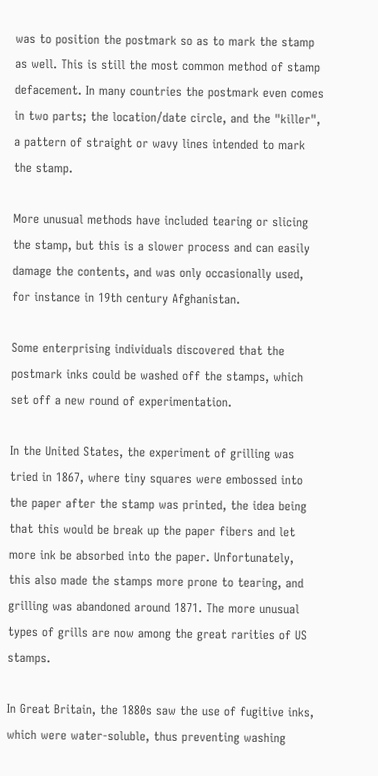was to position the postmark so as to mark the stamp as well. This is still the most common method of stamp defacement. In many countries the postmark even comes in two parts; the location/date circle, and the "killer", a pattern of straight or wavy lines intended to mark the stamp.

More unusual methods have included tearing or slicing the stamp, but this is a slower process and can easily damage the contents, and was only occasionally used, for instance in 19th century Afghanistan.

Some enterprising individuals discovered that the postmark inks could be washed off the stamps, which set off a new round of experimentation.

In the United States, the experiment of grilling was tried in 1867, where tiny squares were embossed into the paper after the stamp was printed, the idea being that this would be break up the paper fibers and let more ink be absorbed into the paper. Unfortunately, this also made the stamps more prone to tearing, and grilling was abandoned around 1871. The more unusual types of grills are now among the great rarities of US stamps.

In Great Britain, the 1880s saw the use of fugitive inks, which were water-soluble, thus preventing washing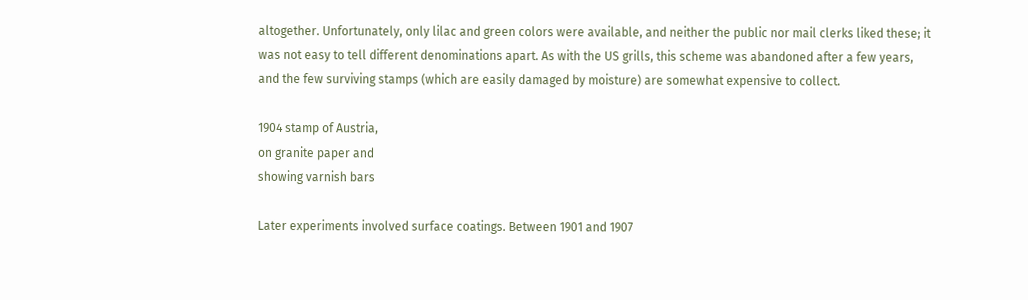altogether. Unfortunately, only lilac and green colors were available, and neither the public nor mail clerks liked these; it was not easy to tell different denominations apart. As with the US grills, this scheme was abandoned after a few years, and the few surviving stamps (which are easily damaged by moisture) are somewhat expensive to collect.

1904 stamp of Austria,
on granite paper and
showing varnish bars

Later experiments involved surface coatings. Between 1901 and 1907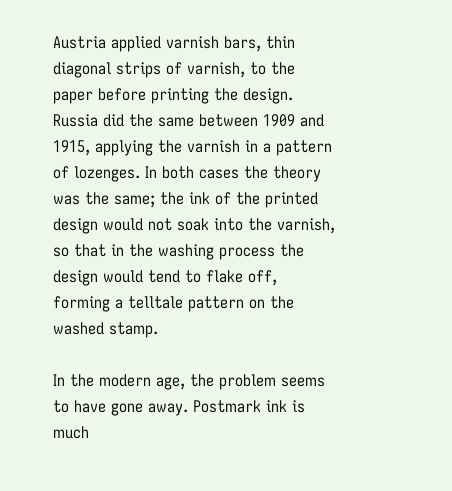Austria applied varnish bars, thin diagonal strips of varnish, to the paper before printing the design. Russia did the same between 1909 and 1915, applying the varnish in a pattern of lozenges. In both cases the theory was the same; the ink of the printed design would not soak into the varnish, so that in the washing process the design would tend to flake off, forming a telltale pattern on the washed stamp.

In the modern age, the problem seems to have gone away. Postmark ink is much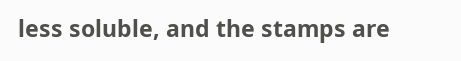less soluble, and the stamps are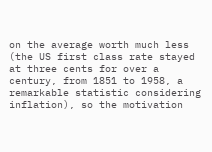on the average worth much less (the US first class rate stayed at three cents for over a century, from 1851 to 1958, a remarkable statistic considering inflation), so the motivation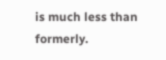is much less than formerly.